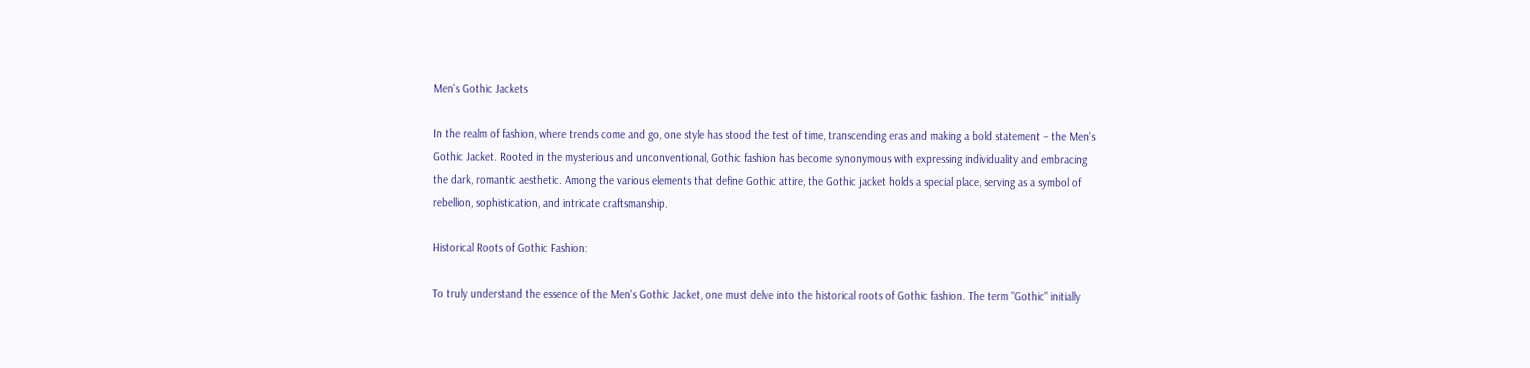Men's Gothic Jackets

In the realm of fashion, where trends come and go, one style has stood the test of time, transcending eras and making a bold statement – the Men's Gothic Jacket. Rooted in the mysterious and unconventional, Gothic fashion has become synonymous with expressing individuality and embracing the dark, romantic aesthetic. Among the various elements that define Gothic attire, the Gothic jacket holds a special place, serving as a symbol of rebellion, sophistication, and intricate craftsmanship.

Historical Roots of Gothic Fashion:

To truly understand the essence of the Men's Gothic Jacket, one must delve into the historical roots of Gothic fashion. The term "Gothic" initially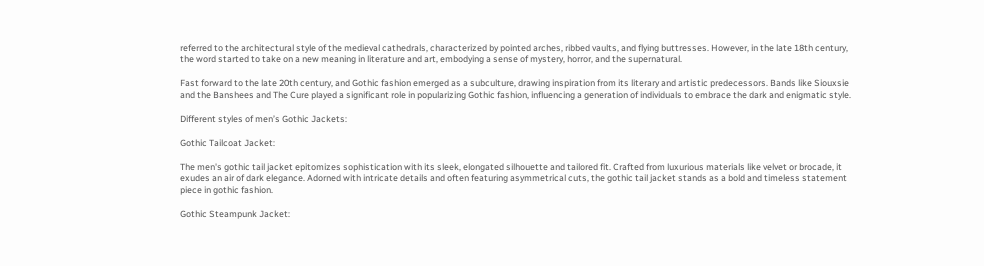referred to the architectural style of the medieval cathedrals, characterized by pointed arches, ribbed vaults, and flying buttresses. However, in the late 18th century, the word started to take on a new meaning in literature and art, embodying a sense of mystery, horror, and the supernatural.

Fast forward to the late 20th century, and Gothic fashion emerged as a subculture, drawing inspiration from its literary and artistic predecessors. Bands like Siouxsie and the Banshees and The Cure played a significant role in popularizing Gothic fashion, influencing a generation of individuals to embrace the dark and enigmatic style.

Different styles of men’s Gothic Jackets:

Gothic Tailcoat Jacket:

The men's gothic tail jacket epitomizes sophistication with its sleek, elongated silhouette and tailored fit. Crafted from luxurious materials like velvet or brocade, it exudes an air of dark elegance. Adorned with intricate details and often featuring asymmetrical cuts, the gothic tail jacket stands as a bold and timeless statement piece in gothic fashion.

Gothic Steampunk Jacket: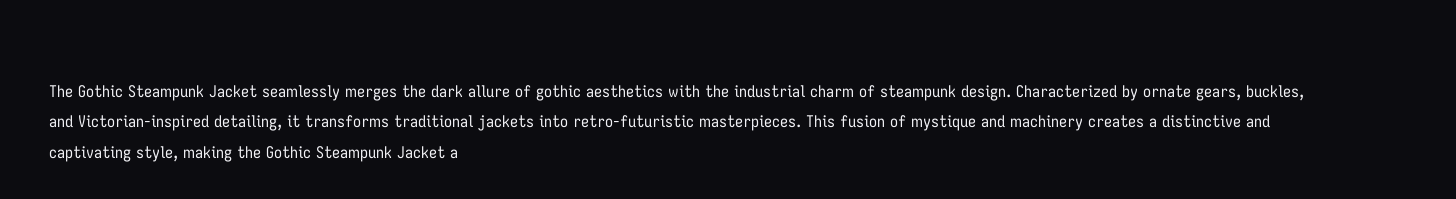The Gothic Steampunk Jacket seamlessly merges the dark allure of gothic aesthetics with the industrial charm of steampunk design. Characterized by ornate gears, buckles, and Victorian-inspired detailing, it transforms traditional jackets into retro-futuristic masterpieces. This fusion of mystique and machinery creates a distinctive and captivating style, making the Gothic Steampunk Jacket a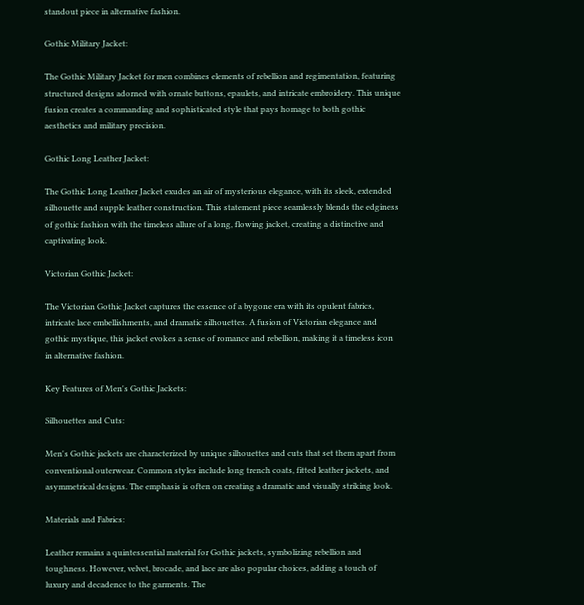standout piece in alternative fashion.

Gothic Military Jacket:

The Gothic Military Jacket for men combines elements of rebellion and regimentation, featuring structured designs adorned with ornate buttons, epaulets, and intricate embroidery. This unique fusion creates a commanding and sophisticated style that pays homage to both gothic aesthetics and military precision.

Gothic Long Leather Jacket:

The Gothic Long Leather Jacket exudes an air of mysterious elegance, with its sleek, extended silhouette and supple leather construction. This statement piece seamlessly blends the edginess of gothic fashion with the timeless allure of a long, flowing jacket, creating a distinctive and captivating look.

Victorian Gothic Jacket:

The Victorian Gothic Jacket captures the essence of a bygone era with its opulent fabrics, intricate lace embellishments, and dramatic silhouettes. A fusion of Victorian elegance and gothic mystique, this jacket evokes a sense of romance and rebellion, making it a timeless icon in alternative fashion.

Key Features of Men's Gothic Jackets:

Silhouettes and Cuts:

Men's Gothic jackets are characterized by unique silhouettes and cuts that set them apart from conventional outerwear. Common styles include long trench coats, fitted leather jackets, and asymmetrical designs. The emphasis is often on creating a dramatic and visually striking look.

Materials and Fabrics:

Leather remains a quintessential material for Gothic jackets, symbolizing rebellion and toughness. However, velvet, brocade, and lace are also popular choices, adding a touch of luxury and decadence to the garments. The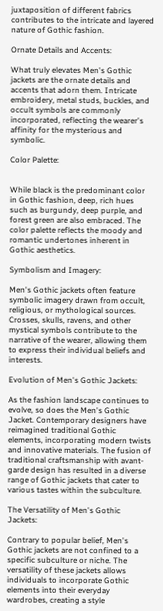juxtaposition of different fabrics contributes to the intricate and layered nature of Gothic fashion.

Ornate Details and Accents:

What truly elevates Men's Gothic jackets are the ornate details and accents that adorn them. Intricate embroidery, metal studs, buckles, and occult symbols are commonly incorporated, reflecting the wearer's affinity for the mysterious and symbolic.

Color Palette:


While black is the predominant color in Gothic fashion, deep, rich hues such as burgundy, deep purple, and forest green are also embraced. The color palette reflects the moody and romantic undertones inherent in Gothic aesthetics.

Symbolism and Imagery:

Men's Gothic jackets often feature symbolic imagery drawn from occult, religious, or mythological sources. Crosses, skulls, ravens, and other mystical symbols contribute to the narrative of the wearer, allowing them to express their individual beliefs and interests.

Evolution of Men's Gothic Jackets:

As the fashion landscape continues to evolve, so does the Men's Gothic Jacket. Contemporary designers have reimagined traditional Gothic elements, incorporating modern twists and innovative materials. The fusion of traditional craftsmanship with avant-garde design has resulted in a diverse range of Gothic jackets that cater to various tastes within the subculture.

The Versatility of Men's Gothic Jackets:

Contrary to popular belief, Men's Gothic jackets are not confined to a specific subculture or niche. The versatility of these jackets allows individuals to incorporate Gothic elements into their everyday wardrobes, creating a style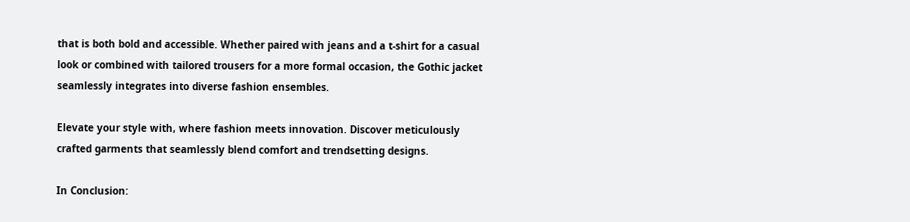that is both bold and accessible. Whether paired with jeans and a t-shirt for a casual look or combined with tailored trousers for a more formal occasion, the Gothic jacket seamlessly integrates into diverse fashion ensembles.

Elevate your style with, where fashion meets innovation. Discover meticulously crafted garments that seamlessly blend comfort and trendsetting designs.

In Conclusion: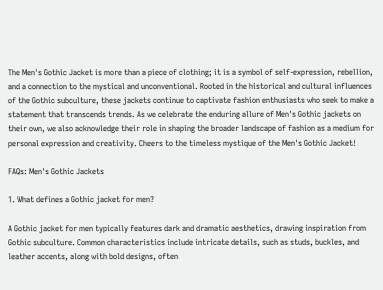The Men's Gothic Jacket is more than a piece of clothing; it is a symbol of self-expression, rebellion, and a connection to the mystical and unconventional. Rooted in the historical and cultural influences of the Gothic subculture, these jackets continue to captivate fashion enthusiasts who seek to make a statement that transcends trends. As we celebrate the enduring allure of Men's Gothic jackets on their own, we also acknowledge their role in shaping the broader landscape of fashion as a medium for personal expression and creativity. Cheers to the timeless mystique of the Men's Gothic Jacket!

FAQs: Men's Gothic Jackets

1. What defines a Gothic jacket for men?

A Gothic jacket for men typically features dark and dramatic aesthetics, drawing inspiration from Gothic subculture. Common characteristics include intricate details, such as studs, buckles, and leather accents, along with bold designs, often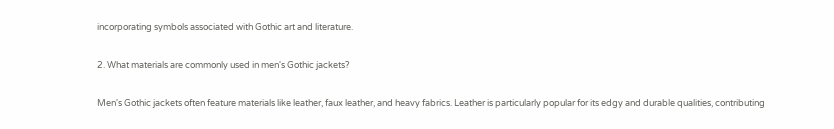incorporating symbols associated with Gothic art and literature.

2. What materials are commonly used in men's Gothic jackets?

Men's Gothic jackets often feature materials like leather, faux leather, and heavy fabrics. Leather is particularly popular for its edgy and durable qualities, contributing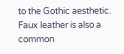to the Gothic aesthetic. Faux leather is also a common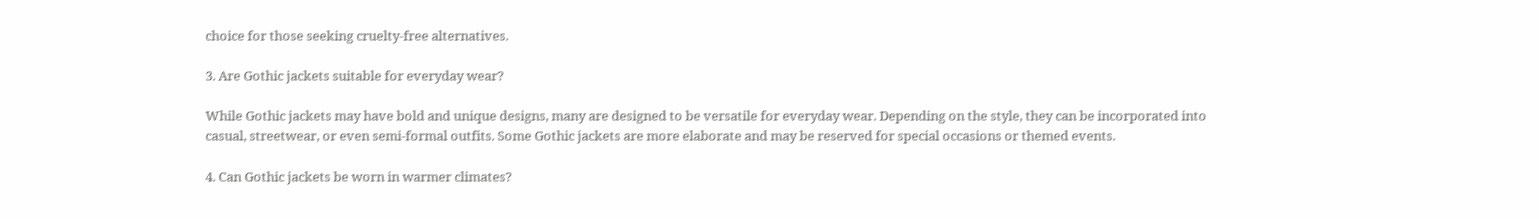choice for those seeking cruelty-free alternatives.

3. Are Gothic jackets suitable for everyday wear?

While Gothic jackets may have bold and unique designs, many are designed to be versatile for everyday wear. Depending on the style, they can be incorporated into casual, streetwear, or even semi-formal outfits. Some Gothic jackets are more elaborate and may be reserved for special occasions or themed events.

4. Can Gothic jackets be worn in warmer climates?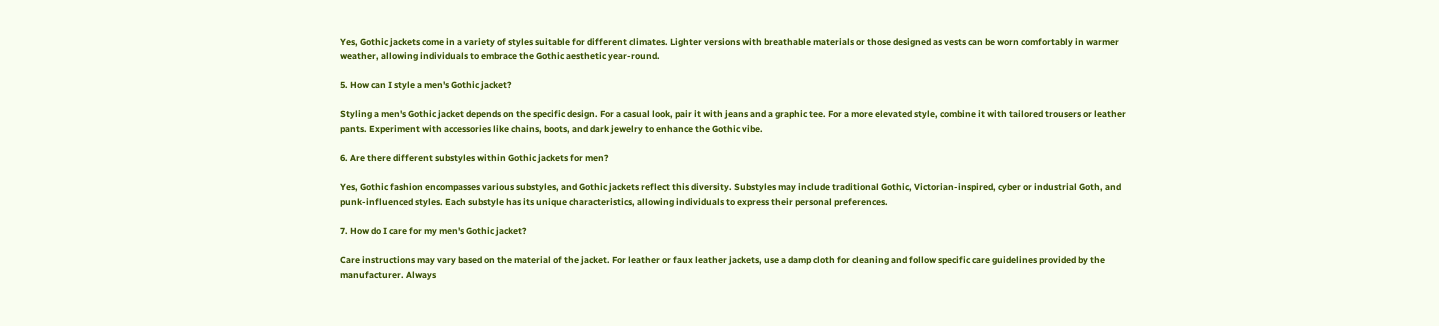Yes, Gothic jackets come in a variety of styles suitable for different climates. Lighter versions with breathable materials or those designed as vests can be worn comfortably in warmer weather, allowing individuals to embrace the Gothic aesthetic year-round.

5. How can I style a men's Gothic jacket?

Styling a men's Gothic jacket depends on the specific design. For a casual look, pair it with jeans and a graphic tee. For a more elevated style, combine it with tailored trousers or leather pants. Experiment with accessories like chains, boots, and dark jewelry to enhance the Gothic vibe.

6. Are there different substyles within Gothic jackets for men?

Yes, Gothic fashion encompasses various substyles, and Gothic jackets reflect this diversity. Substyles may include traditional Gothic, Victorian-inspired, cyber or industrial Goth, and punk-influenced styles. Each substyle has its unique characteristics, allowing individuals to express their personal preferences.

7. How do I care for my men's Gothic jacket?

Care instructions may vary based on the material of the jacket. For leather or faux leather jackets, use a damp cloth for cleaning and follow specific care guidelines provided by the manufacturer. Always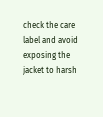check the care label and avoid exposing the jacket to harsh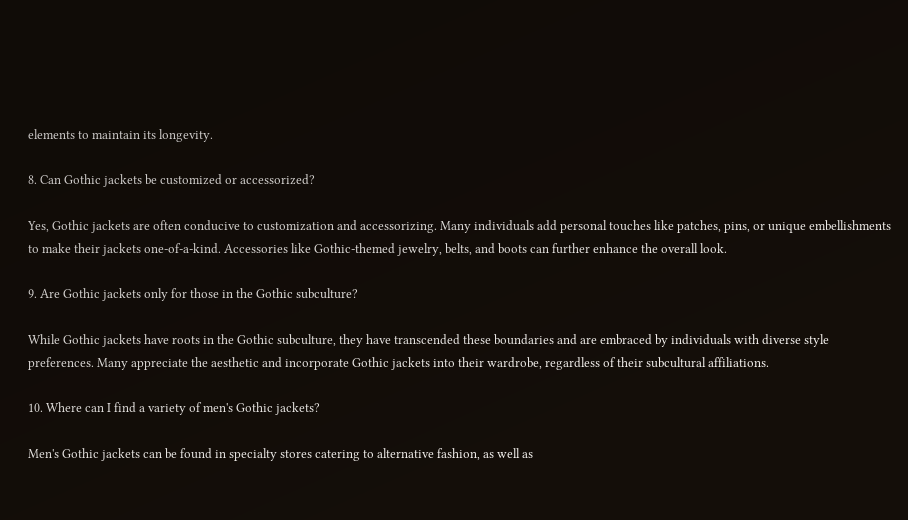elements to maintain its longevity.

8. Can Gothic jackets be customized or accessorized?

Yes, Gothic jackets are often conducive to customization and accessorizing. Many individuals add personal touches like patches, pins, or unique embellishments to make their jackets one-of-a-kind. Accessories like Gothic-themed jewelry, belts, and boots can further enhance the overall look.

9. Are Gothic jackets only for those in the Gothic subculture?

While Gothic jackets have roots in the Gothic subculture, they have transcended these boundaries and are embraced by individuals with diverse style preferences. Many appreciate the aesthetic and incorporate Gothic jackets into their wardrobe, regardless of their subcultural affiliations.

10. Where can I find a variety of men's Gothic jackets?

Men's Gothic jackets can be found in specialty stores catering to alternative fashion, as well as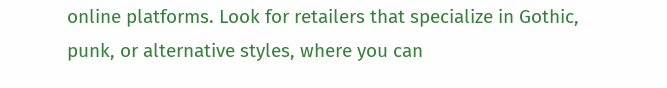online platforms. Look for retailers that specialize in Gothic, punk, or alternative styles, where you can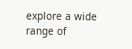explore a wide range of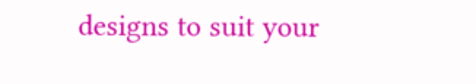designs to suit your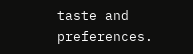taste and preferences.